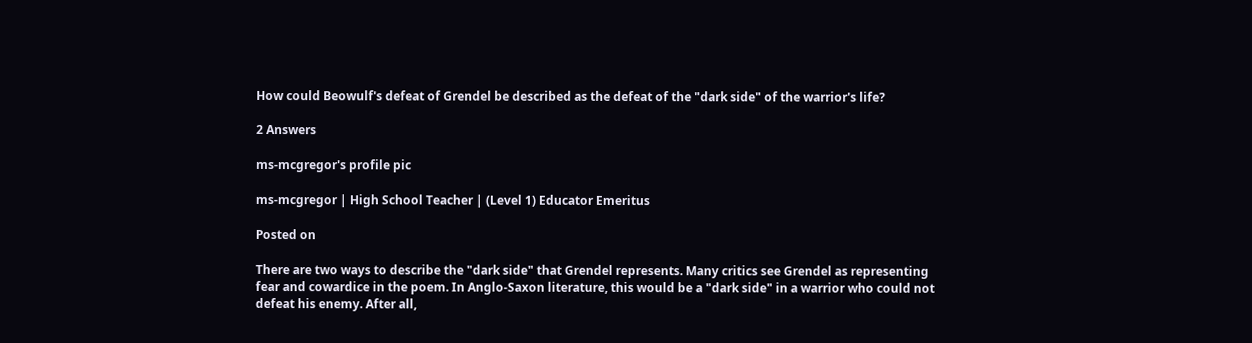How could Beowulf's defeat of Grendel be described as the defeat of the "dark side" of the warrior's life?

2 Answers

ms-mcgregor's profile pic

ms-mcgregor | High School Teacher | (Level 1) Educator Emeritus

Posted on

There are two ways to describe the "dark side" that Grendel represents. Many critics see Grendel as representing fear and cowardice in the poem. In Anglo-Saxon literature, this would be a "dark side" in a warrior who could not defeat his enemy. After all,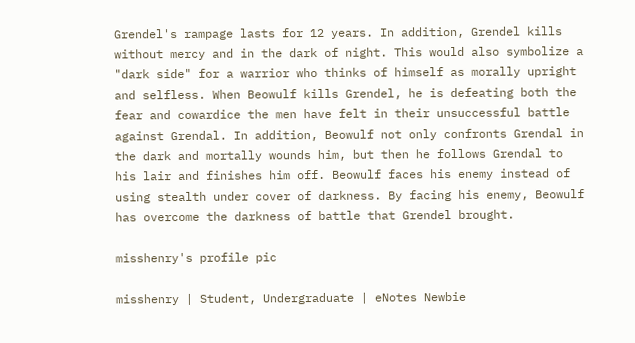Grendel's rampage lasts for 12 years. In addition, Grendel kills without mercy and in the dark of night. This would also symbolize a "dark side" for a warrior who thinks of himself as morally upright and selfless. When Beowulf kills Grendel, he is defeating both the fear and cowardice the men have felt in their unsuccessful battle against Grendal. In addition, Beowulf not only confronts Grendal in the dark and mortally wounds him, but then he follows Grendal to his lair and finishes him off. Beowulf faces his enemy instead of using stealth under cover of darkness. By facing his enemy, Beowulf has overcome the darkness of battle that Grendel brought.

misshenry's profile pic

misshenry | Student, Undergraduate | eNotes Newbie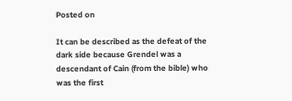Posted on

It can be described as the defeat of the dark side because Grendel was a descendant of Cain (from the bible) who was the first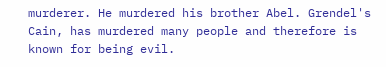murderer. He murdered his brother Abel. Grendel's Cain, has murdered many people and therefore is known for being evil.